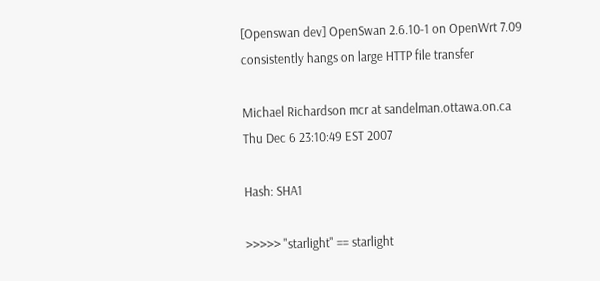[Openswan dev] OpenSwan 2.6.10-1 on OpenWrt 7.09 consistently hangs on large HTTP file transfer

Michael Richardson mcr at sandelman.ottawa.on.ca
Thu Dec 6 23:10:49 EST 2007

Hash: SHA1

>>>>> "starlight" == starlight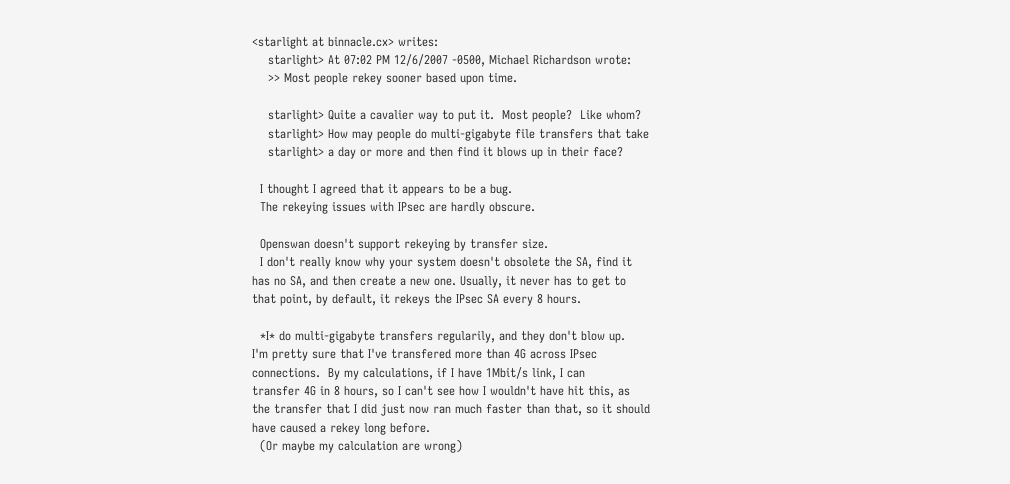<starlight at binnacle.cx> writes:
    starlight> At 07:02 PM 12/6/2007 -0500, Michael Richardson wrote:
    >> Most people rekey sooner based upon time.

    starlight> Quite a cavalier way to put it.  Most people?  Like whom?
    starlight> How may people do multi-gigabyte file transfers that take
    starlight> a day or more and then find it blows up in their face?

  I thought I agreed that it appears to be a bug.
  The rekeying issues with IPsec are hardly obscure.

  Openswan doesn't support rekeying by transfer size.
  I don't really know why your system doesn't obsolete the SA, find it
has no SA, and then create a new one. Usually, it never has to get to
that point, by default, it rekeys the IPsec SA every 8 hours.

  *I* do multi-gigabyte transfers regularily, and they don't blow up.
I'm pretty sure that I've transfered more than 4G across IPsec
connections.  By my calculations, if I have 1Mbit/s link, I can
transfer 4G in 8 hours, so I can't see how I wouldn't have hit this, as
the transfer that I did just now ran much faster than that, so it should
have caused a rekey long before.
  (Or maybe my calculation are wrong)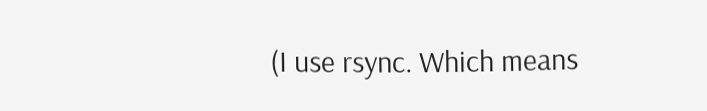(I use rsync. Which means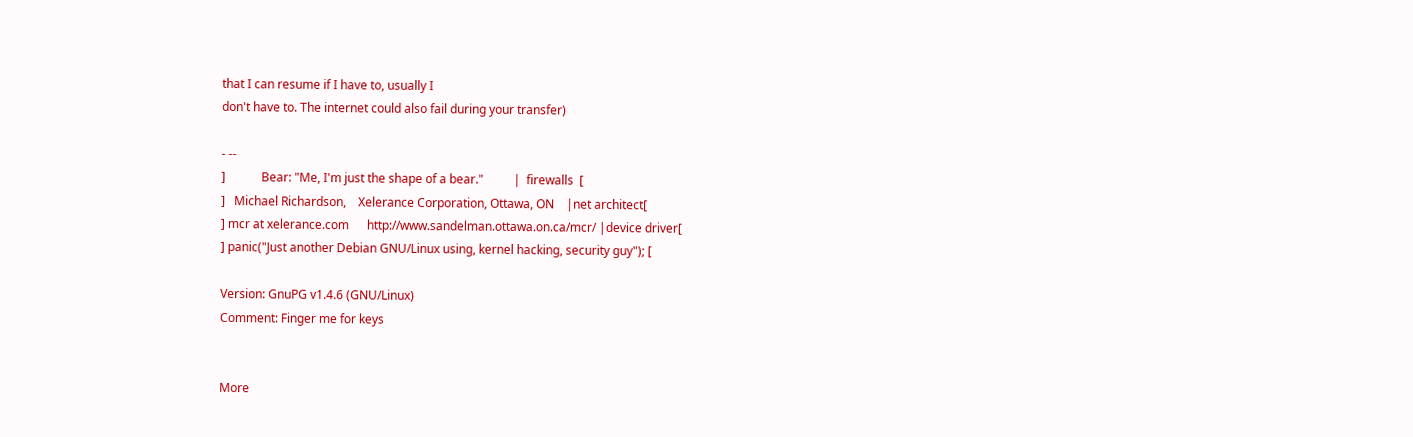that I can resume if I have to, usually I
don't have to. The internet could also fail during your transfer)

- --
]            Bear: "Me, I'm just the shape of a bear."          |  firewalls  [
]   Michael Richardson,    Xelerance Corporation, Ottawa, ON    |net architect[
] mcr at xelerance.com      http://www.sandelman.ottawa.on.ca/mcr/ |device driver[
] panic("Just another Debian GNU/Linux using, kernel hacking, security guy"); [

Version: GnuPG v1.4.6 (GNU/Linux)
Comment: Finger me for keys


More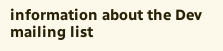information about the Dev mailing list